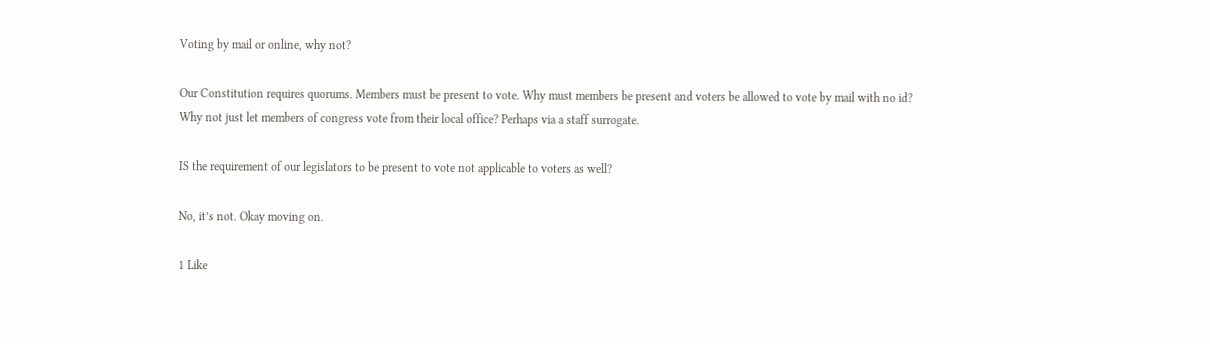Voting by mail or online, why not?

Our Constitution requires quorums. Members must be present to vote. Why must members be present and voters be allowed to vote by mail with no id?
Why not just let members of congress vote from their local office? Perhaps via a staff surrogate.

IS the requirement of our legislators to be present to vote not applicable to voters as well?

No, it’s not. Okay moving on.

1 Like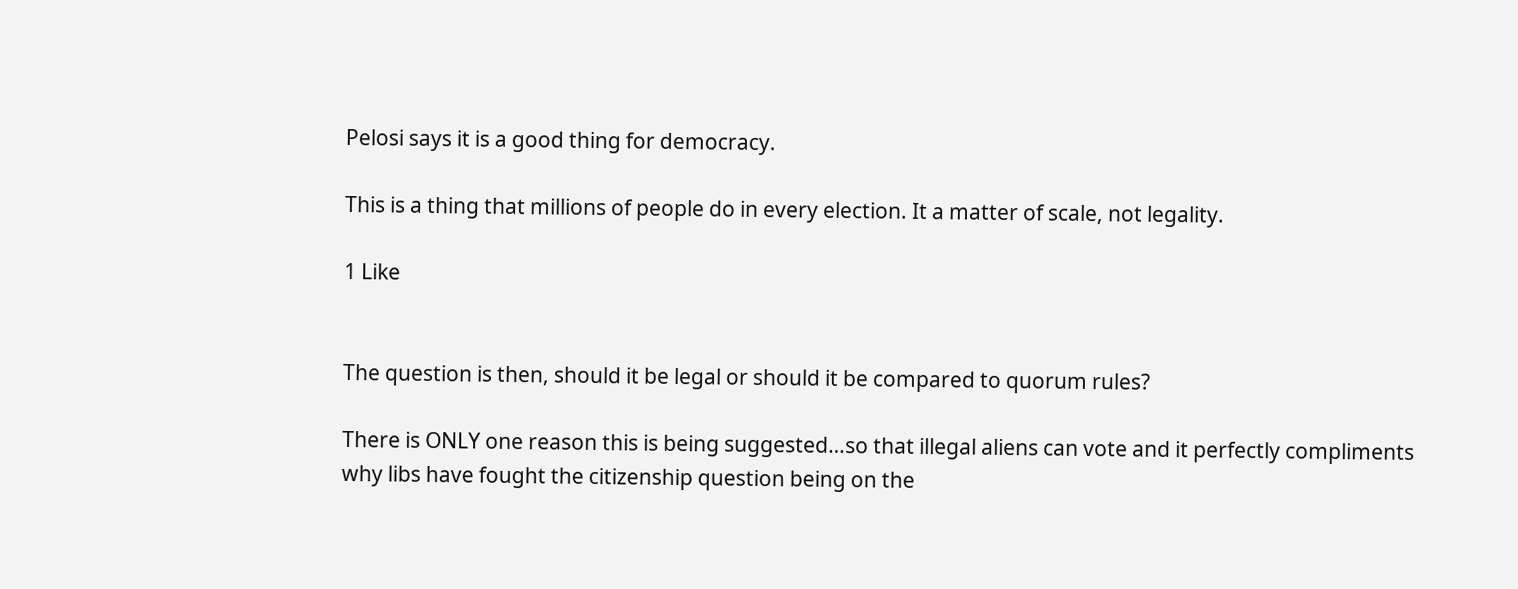Pelosi says it is a good thing for democracy.

This is a thing that millions of people do in every election. It a matter of scale, not legality.

1 Like


The question is then, should it be legal or should it be compared to quorum rules?

There is ONLY one reason this is being suggested…so that illegal aliens can vote and it perfectly compliments why libs have fought the citizenship question being on the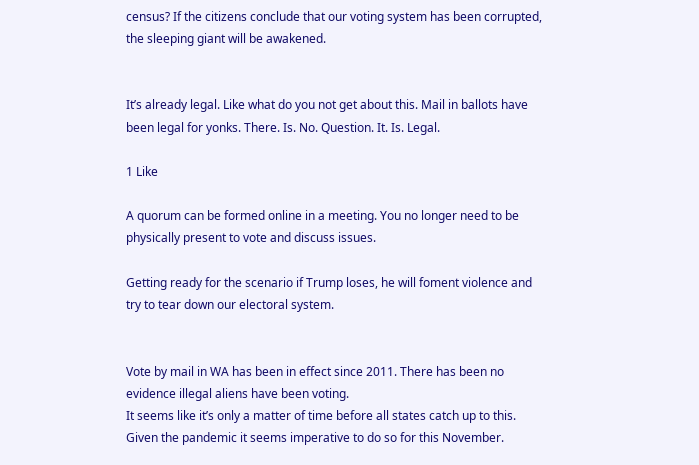census? If the citizens conclude that our voting system has been corrupted, the sleeping giant will be awakened.


It’s already legal. Like what do you not get about this. Mail in ballots have been legal for yonks. There. Is. No. Question. It. Is. Legal.

1 Like

A quorum can be formed online in a meeting. You no longer need to be physically present to vote and discuss issues.

Getting ready for the scenario if Trump loses, he will foment violence and try to tear down our electoral system.


Vote by mail in WA has been in effect since 2011. There has been no evidence illegal aliens have been voting.
It seems like it’s only a matter of time before all states catch up to this.
Given the pandemic it seems imperative to do so for this November.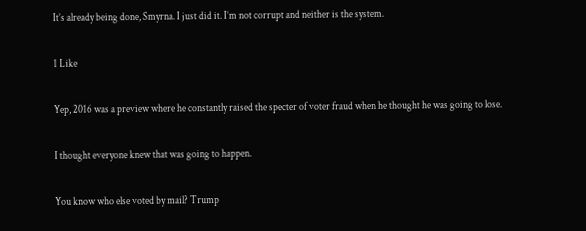It’s already being done, Smyrna. I just did it. I’m not corrupt and neither is the system.

1 Like

Yep, 2016 was a preview where he constantly raised the specter of voter fraud when he thought he was going to lose.

I thought everyone knew that was going to happen.

You know who else voted by mail? Trump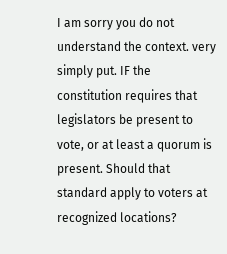I am sorry you do not understand the context. very simply put. IF the constitution requires that legislators be present to vote, or at least a quorum is present. Should that standard apply to voters at recognized locations?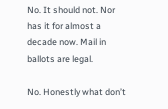No. It should not. Nor has it for almost a decade now. Mail in ballots are legal.

No. Honestly what don’t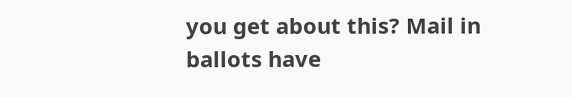you get about this? Mail in ballots have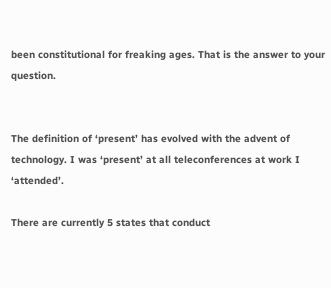been constitutional for freaking ages. That is the answer to your question.


The definition of ‘present’ has evolved with the advent of technology. I was ‘present’ at all teleconferences at work I ‘attended’.

There are currently 5 states that conduct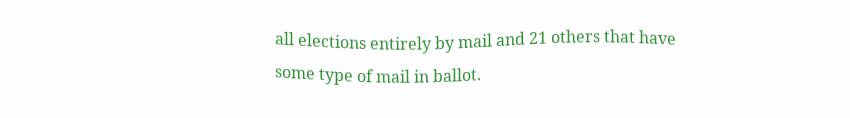all elections entirely by mail and 21 others that have some type of mail in ballot.